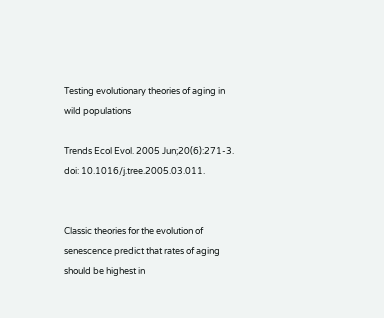Testing evolutionary theories of aging in wild populations

Trends Ecol Evol. 2005 Jun;20(6):271-3. doi: 10.1016/j.tree.2005.03.011.


Classic theories for the evolution of senescence predict that rates of aging should be highest in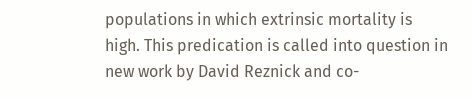populations in which extrinsic mortality is high. This predication is called into question in new work by David Reznick and co-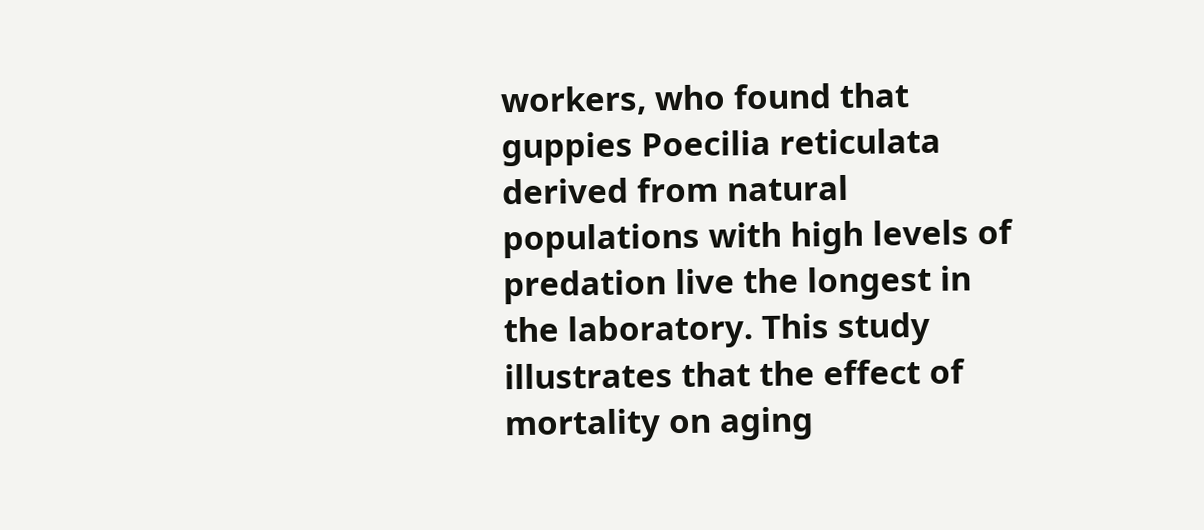workers, who found that guppies Poecilia reticulata derived from natural populations with high levels of predation live the longest in the laboratory. This study illustrates that the effect of mortality on aging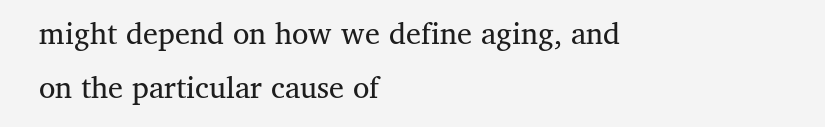might depend on how we define aging, and on the particular cause of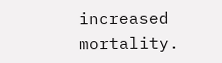increased mortality.